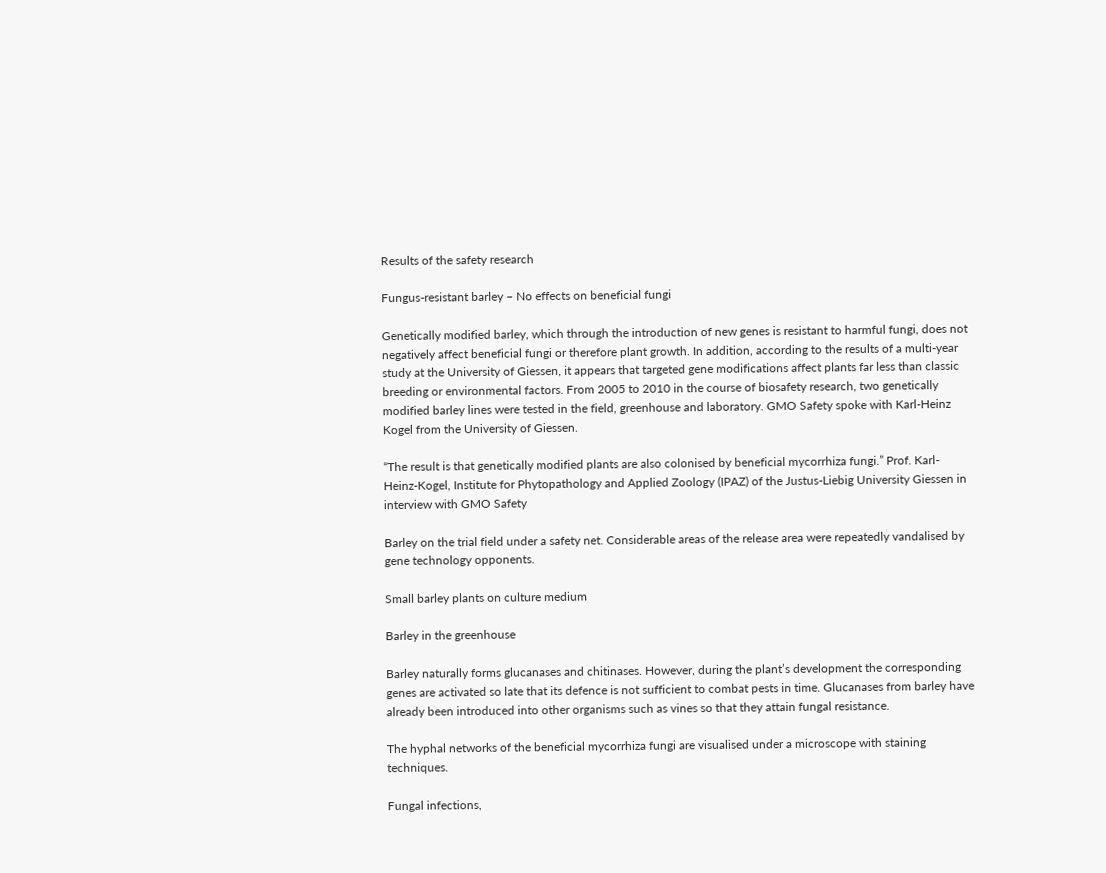Results of the safety research

Fungus-resistant barley – No effects on beneficial fungi

Genetically modified barley, which through the introduction of new genes is resistant to harmful fungi, does not negatively affect beneficial fungi or therefore plant growth. In addition, according to the results of a multi-year study at the University of Giessen, it appears that targeted gene modifications affect plants far less than classic breeding or environmental factors. From 2005 to 2010 in the course of biosafety research, two genetically modified barley lines were tested in the field, greenhouse and laboratory. GMO Safety spoke with Karl-Heinz Kogel from the University of Giessen.

“The result is that genetically modified plants are also colonised by beneficial mycorrhiza fungi.” Prof. Karl-Heinz-Kogel, Institute for Phytopathology and Applied Zoology (IPAZ) of the Justus-Liebig University Giessen in interview with GMO Safety

Barley on the trial field under a safety net. Considerable areas of the release area were repeatedly vandalised by gene technology opponents.

Small barley plants on culture medium

Barley in the greenhouse

Barley naturally forms glucanases and chitinases. However, during the plant’s development the corresponding genes are activated so late that its defence is not sufficient to combat pests in time. Glucanases from barley have already been introduced into other organisms such as vines so that they attain fungal resistance.

The hyphal networks of the beneficial mycorrhiza fungi are visualised under a microscope with staining techniques.

Fungal infections,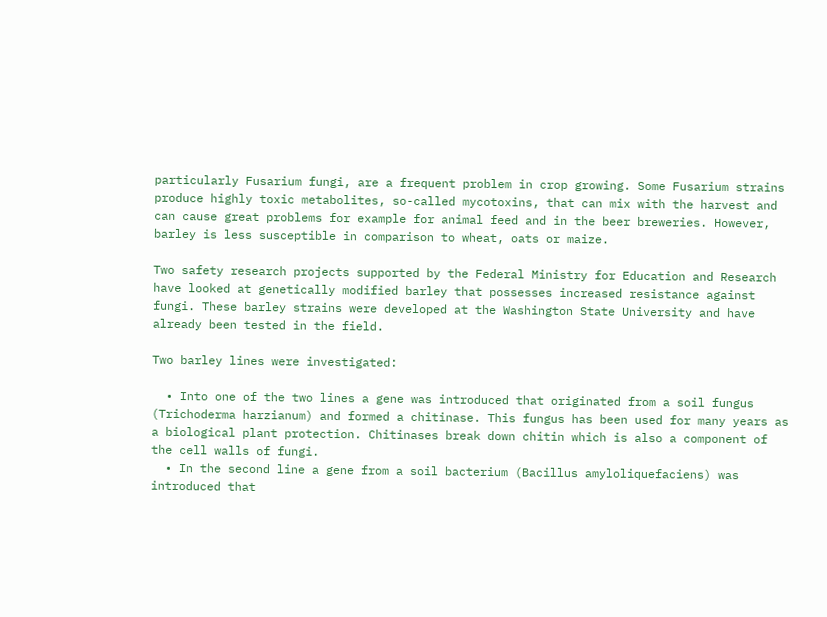particularly Fusarium fungi, are a frequent problem in crop growing. Some Fusarium strains produce highly toxic metabolites, so-called mycotoxins, that can mix with the harvest and can cause great problems for example for animal feed and in the beer breweries. However, barley is less susceptible in comparison to wheat, oats or maize.

Two safety research projects supported by the Federal Ministry for Education and Research have looked at genetically modified barley that possesses increased resistance against fungi. These barley strains were developed at the Washington State University and have already been tested in the field.

Two barley lines were investigated:

  • Into one of the two lines a gene was introduced that originated from a soil fungus (Trichoderma harzianum) and formed a chitinase. This fungus has been used for many years as a biological plant protection. Chitinases break down chitin which is also a component of the cell walls of fungi.
  • In the second line a gene from a soil bacterium (Bacillus amyloliquefaciens) was introduced that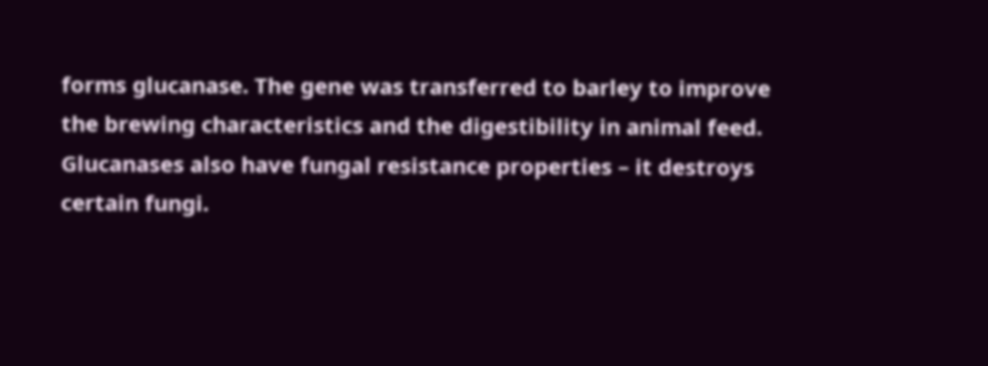forms glucanase. The gene was transferred to barley to improve the brewing characteristics and the digestibility in animal feed. Glucanases also have fungal resistance properties – it destroys certain fungi.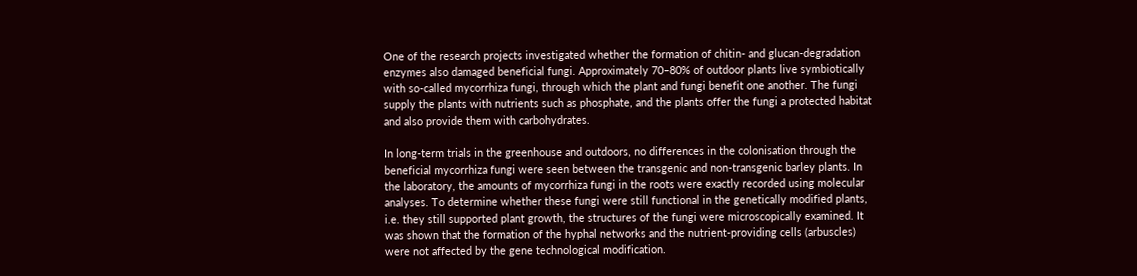One of the research projects investigated whether the formation of chitin- and glucan-degradation enzymes also damaged beneficial fungi. Approximately 70–80% of outdoor plants live symbiotically with so-called mycorrhiza fungi, through which the plant and fungi benefit one another. The fungi supply the plants with nutrients such as phosphate, and the plants offer the fungi a protected habitat and also provide them with carbohydrates.

In long-term trials in the greenhouse and outdoors, no differences in the colonisation through the beneficial mycorrhiza fungi were seen between the transgenic and non-transgenic barley plants. In the laboratory, the amounts of mycorrhiza fungi in the roots were exactly recorded using molecular analyses. To determine whether these fungi were still functional in the genetically modified plants, i.e. they still supported plant growth, the structures of the fungi were microscopically examined. It was shown that the formation of the hyphal networks and the nutrient-providing cells (arbuscles) were not affected by the gene technological modification.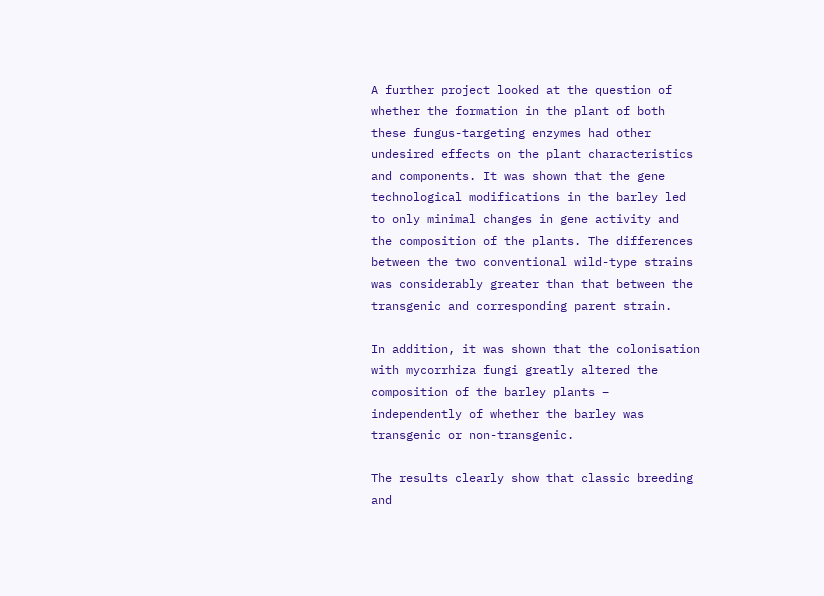A further project looked at the question of whether the formation in the plant of both these fungus-targeting enzymes had other undesired effects on the plant characteristics and components. It was shown that the gene technological modifications in the barley led to only minimal changes in gene activity and the composition of the plants. The differences between the two conventional wild-type strains was considerably greater than that between the transgenic and corresponding parent strain.

In addition, it was shown that the colonisation with mycorrhiza fungi greatly altered the composition of the barley plants – independently of whether the barley was transgenic or non-transgenic.

The results clearly show that classic breeding and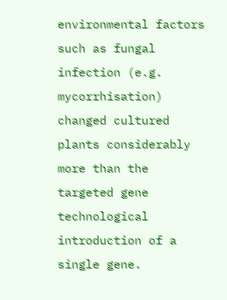environmental factors such as fungal infection (e.g. mycorrhisation) changed cultured plants considerably more than the targeted gene technological introduction of a single gene.